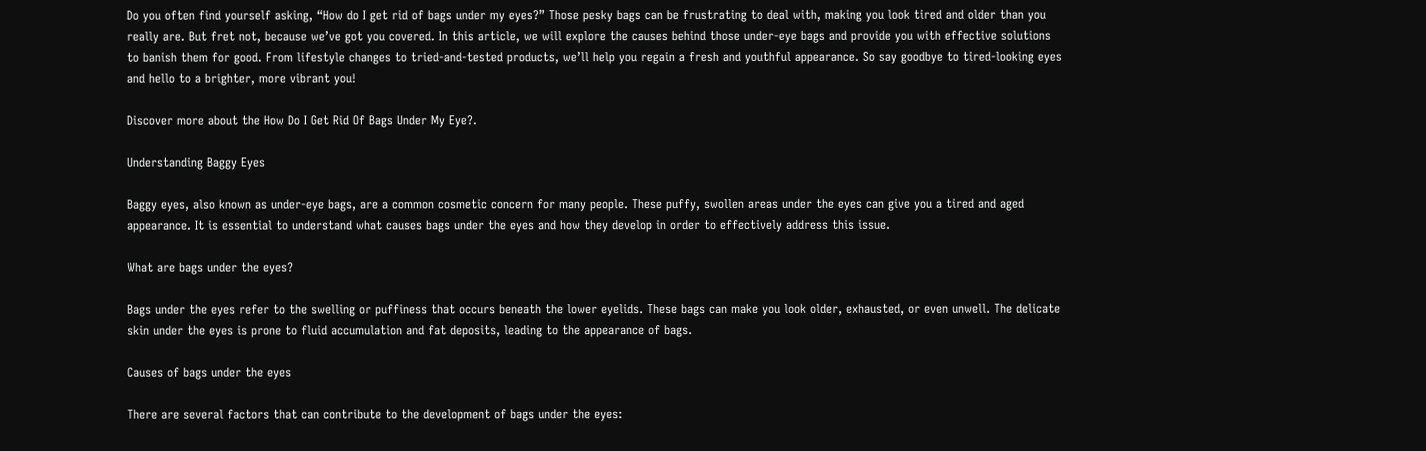Do you often find yourself asking, “How do I get rid of bags under my eyes?” Those pesky bags can be frustrating to deal with, making you look tired and older than you really are. But fret not, because we’ve got you covered. In this article, we will explore the causes behind those under-eye bags and provide you with effective solutions to banish them for good. From lifestyle changes to tried-and-tested products, we’ll help you regain a fresh and youthful appearance. So say goodbye to tired-looking eyes and hello to a brighter, more vibrant you!

Discover more about the How Do I Get Rid Of Bags Under My Eye?.

Understanding Baggy Eyes

Baggy eyes, also known as under-eye bags, are a common cosmetic concern for many people. These puffy, swollen areas under the eyes can give you a tired and aged appearance. It is essential to understand what causes bags under the eyes and how they develop in order to effectively address this issue.

What are bags under the eyes?

Bags under the eyes refer to the swelling or puffiness that occurs beneath the lower eyelids. These bags can make you look older, exhausted, or even unwell. The delicate skin under the eyes is prone to fluid accumulation and fat deposits, leading to the appearance of bags.

Causes of bags under the eyes

There are several factors that can contribute to the development of bags under the eyes: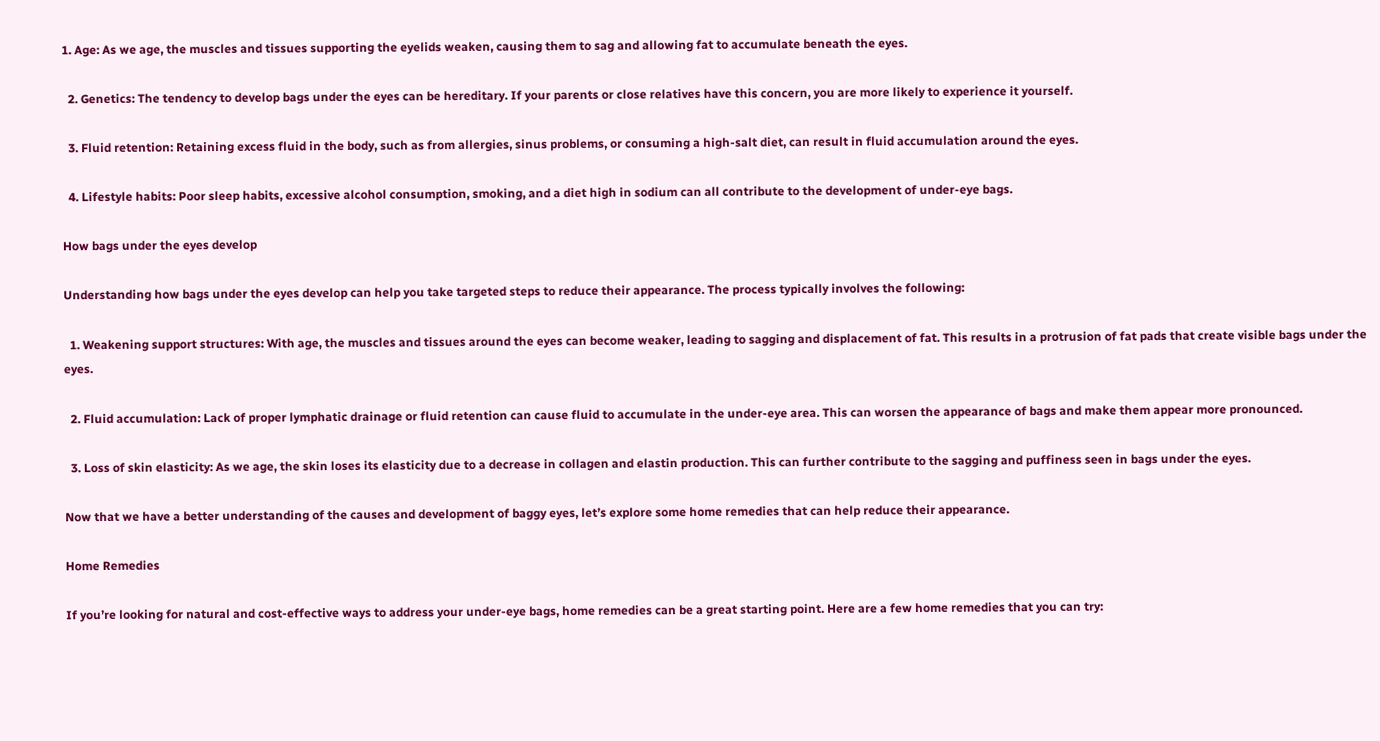1. Age: As we age, the muscles and tissues supporting the eyelids weaken, causing them to sag and allowing fat to accumulate beneath the eyes.

  2. Genetics: The tendency to develop bags under the eyes can be hereditary. If your parents or close relatives have this concern, you are more likely to experience it yourself.

  3. Fluid retention: Retaining excess fluid in the body, such as from allergies, sinus problems, or consuming a high-salt diet, can result in fluid accumulation around the eyes.

  4. Lifestyle habits: Poor sleep habits, excessive alcohol consumption, smoking, and a diet high in sodium can all contribute to the development of under-eye bags.

How bags under the eyes develop

Understanding how bags under the eyes develop can help you take targeted steps to reduce their appearance. The process typically involves the following:

  1. Weakening support structures: With age, the muscles and tissues around the eyes can become weaker, leading to sagging and displacement of fat. This results in a protrusion of fat pads that create visible bags under the eyes.

  2. Fluid accumulation: Lack of proper lymphatic drainage or fluid retention can cause fluid to accumulate in the under-eye area. This can worsen the appearance of bags and make them appear more pronounced.

  3. Loss of skin elasticity: As we age, the skin loses its elasticity due to a decrease in collagen and elastin production. This can further contribute to the sagging and puffiness seen in bags under the eyes.

Now that we have a better understanding of the causes and development of baggy eyes, let’s explore some home remedies that can help reduce their appearance.

Home Remedies

If you’re looking for natural and cost-effective ways to address your under-eye bags, home remedies can be a great starting point. Here are a few home remedies that you can try: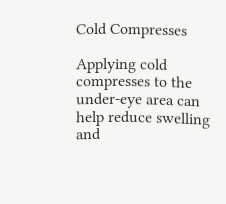Cold Compresses

Applying cold compresses to the under-eye area can help reduce swelling and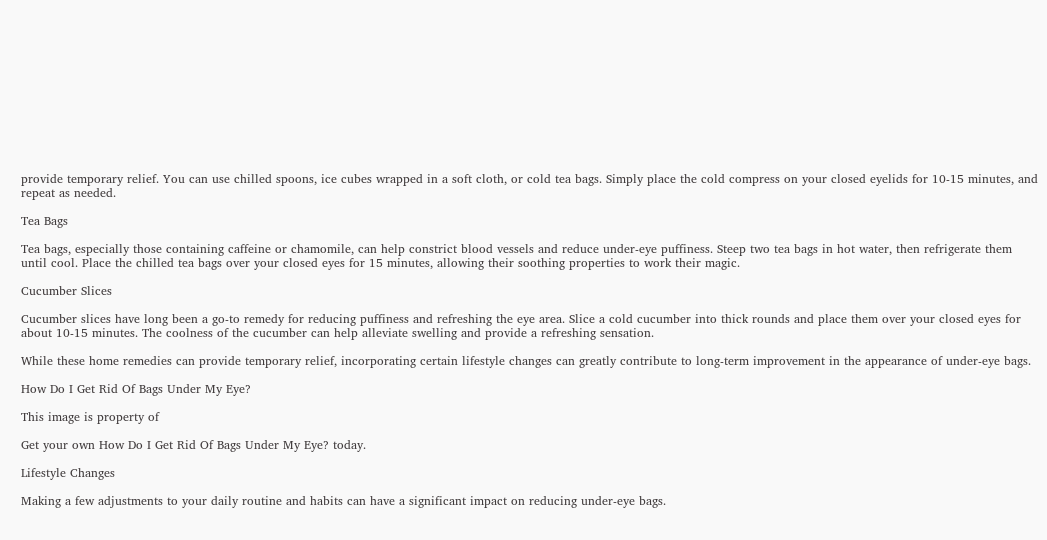provide temporary relief. You can use chilled spoons, ice cubes wrapped in a soft cloth, or cold tea bags. Simply place the cold compress on your closed eyelids for 10-15 minutes, and repeat as needed.

Tea Bags

Tea bags, especially those containing caffeine or chamomile, can help constrict blood vessels and reduce under-eye puffiness. Steep two tea bags in hot water, then refrigerate them until cool. Place the chilled tea bags over your closed eyes for 15 minutes, allowing their soothing properties to work their magic.

Cucumber Slices

Cucumber slices have long been a go-to remedy for reducing puffiness and refreshing the eye area. Slice a cold cucumber into thick rounds and place them over your closed eyes for about 10-15 minutes. The coolness of the cucumber can help alleviate swelling and provide a refreshing sensation.

While these home remedies can provide temporary relief, incorporating certain lifestyle changes can greatly contribute to long-term improvement in the appearance of under-eye bags.

How Do I Get Rid Of Bags Under My Eye?

This image is property of

Get your own How Do I Get Rid Of Bags Under My Eye? today.

Lifestyle Changes

Making a few adjustments to your daily routine and habits can have a significant impact on reducing under-eye bags.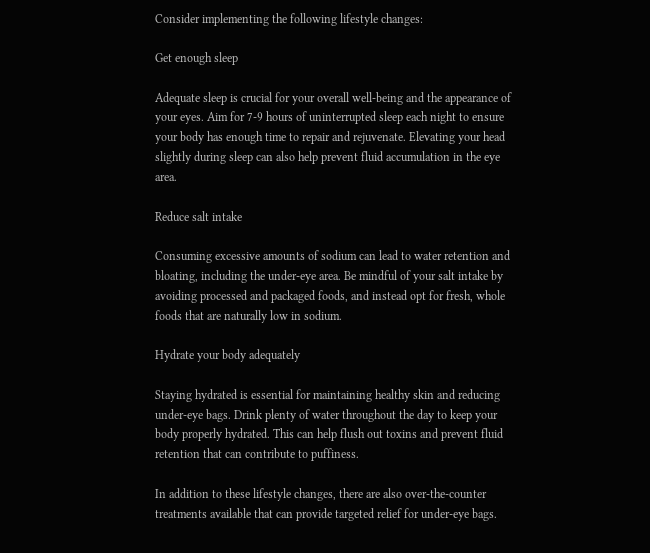Consider implementing the following lifestyle changes:

Get enough sleep

Adequate sleep is crucial for your overall well-being and the appearance of your eyes. Aim for 7-9 hours of uninterrupted sleep each night to ensure your body has enough time to repair and rejuvenate. Elevating your head slightly during sleep can also help prevent fluid accumulation in the eye area.

Reduce salt intake

Consuming excessive amounts of sodium can lead to water retention and bloating, including the under-eye area. Be mindful of your salt intake by avoiding processed and packaged foods, and instead opt for fresh, whole foods that are naturally low in sodium.

Hydrate your body adequately

Staying hydrated is essential for maintaining healthy skin and reducing under-eye bags. Drink plenty of water throughout the day to keep your body properly hydrated. This can help flush out toxins and prevent fluid retention that can contribute to puffiness.

In addition to these lifestyle changes, there are also over-the-counter treatments available that can provide targeted relief for under-eye bags.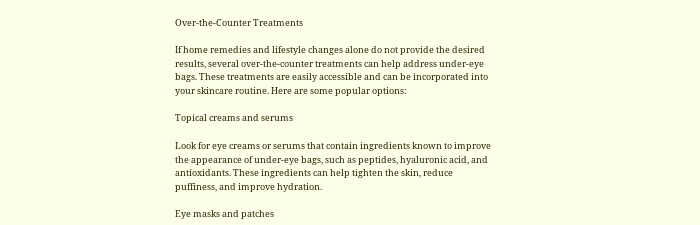Over-the-Counter Treatments

If home remedies and lifestyle changes alone do not provide the desired results, several over-the-counter treatments can help address under-eye bags. These treatments are easily accessible and can be incorporated into your skincare routine. Here are some popular options:

Topical creams and serums

Look for eye creams or serums that contain ingredients known to improve the appearance of under-eye bags, such as peptides, hyaluronic acid, and antioxidants. These ingredients can help tighten the skin, reduce puffiness, and improve hydration.

Eye masks and patches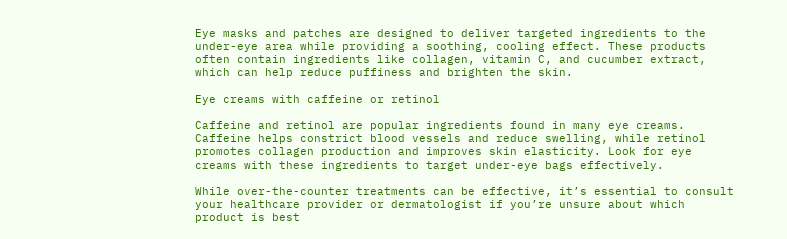Eye masks and patches are designed to deliver targeted ingredients to the under-eye area while providing a soothing, cooling effect. These products often contain ingredients like collagen, vitamin C, and cucumber extract, which can help reduce puffiness and brighten the skin.

Eye creams with caffeine or retinol

Caffeine and retinol are popular ingredients found in many eye creams. Caffeine helps constrict blood vessels and reduce swelling, while retinol promotes collagen production and improves skin elasticity. Look for eye creams with these ingredients to target under-eye bags effectively.

While over-the-counter treatments can be effective, it’s essential to consult your healthcare provider or dermatologist if you’re unsure about which product is best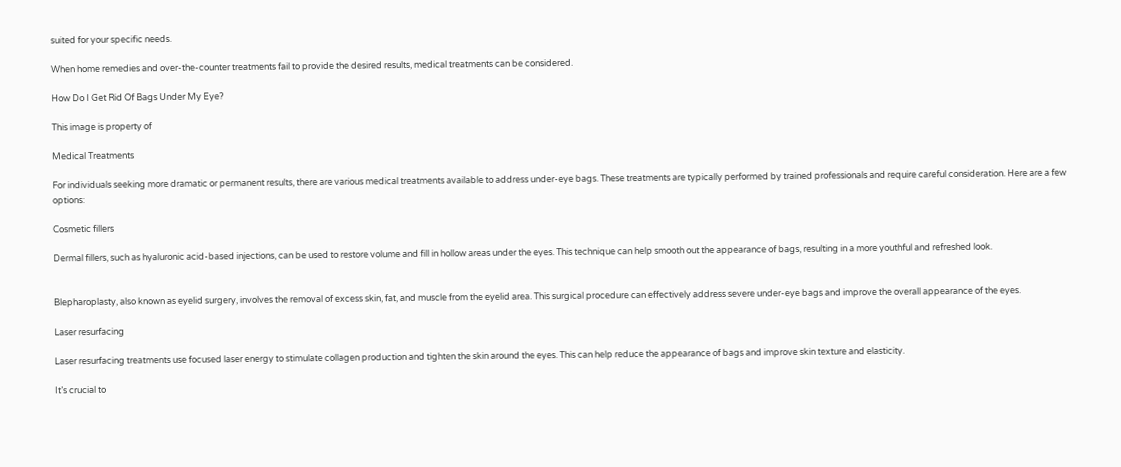suited for your specific needs.

When home remedies and over-the-counter treatments fail to provide the desired results, medical treatments can be considered.

How Do I Get Rid Of Bags Under My Eye?

This image is property of

Medical Treatments

For individuals seeking more dramatic or permanent results, there are various medical treatments available to address under-eye bags. These treatments are typically performed by trained professionals and require careful consideration. Here are a few options:

Cosmetic fillers

Dermal fillers, such as hyaluronic acid-based injections, can be used to restore volume and fill in hollow areas under the eyes. This technique can help smooth out the appearance of bags, resulting in a more youthful and refreshed look.


Blepharoplasty, also known as eyelid surgery, involves the removal of excess skin, fat, and muscle from the eyelid area. This surgical procedure can effectively address severe under-eye bags and improve the overall appearance of the eyes.

Laser resurfacing

Laser resurfacing treatments use focused laser energy to stimulate collagen production and tighten the skin around the eyes. This can help reduce the appearance of bags and improve skin texture and elasticity.

It’s crucial to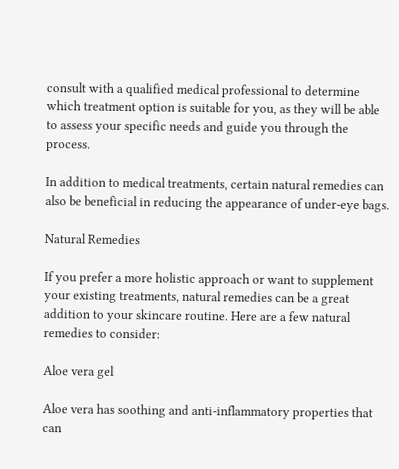consult with a qualified medical professional to determine which treatment option is suitable for you, as they will be able to assess your specific needs and guide you through the process.

In addition to medical treatments, certain natural remedies can also be beneficial in reducing the appearance of under-eye bags.

Natural Remedies

If you prefer a more holistic approach or want to supplement your existing treatments, natural remedies can be a great addition to your skincare routine. Here are a few natural remedies to consider:

Aloe vera gel

Aloe vera has soothing and anti-inflammatory properties that can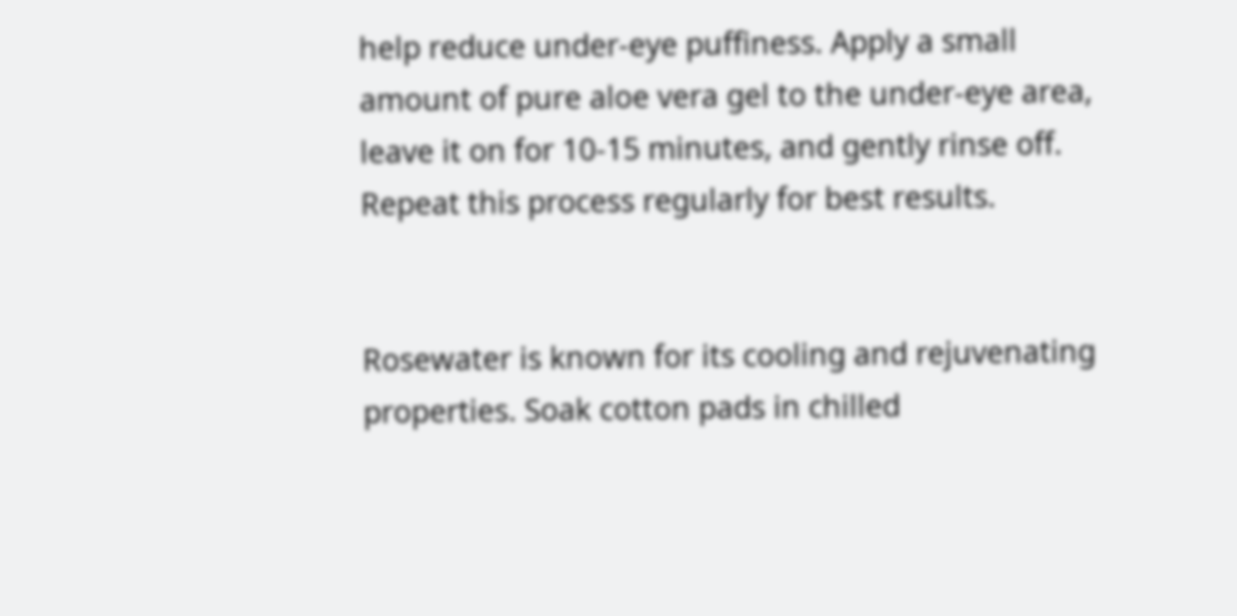help reduce under-eye puffiness. Apply a small amount of pure aloe vera gel to the under-eye area, leave it on for 10-15 minutes, and gently rinse off. Repeat this process regularly for best results.


Rosewater is known for its cooling and rejuvenating properties. Soak cotton pads in chilled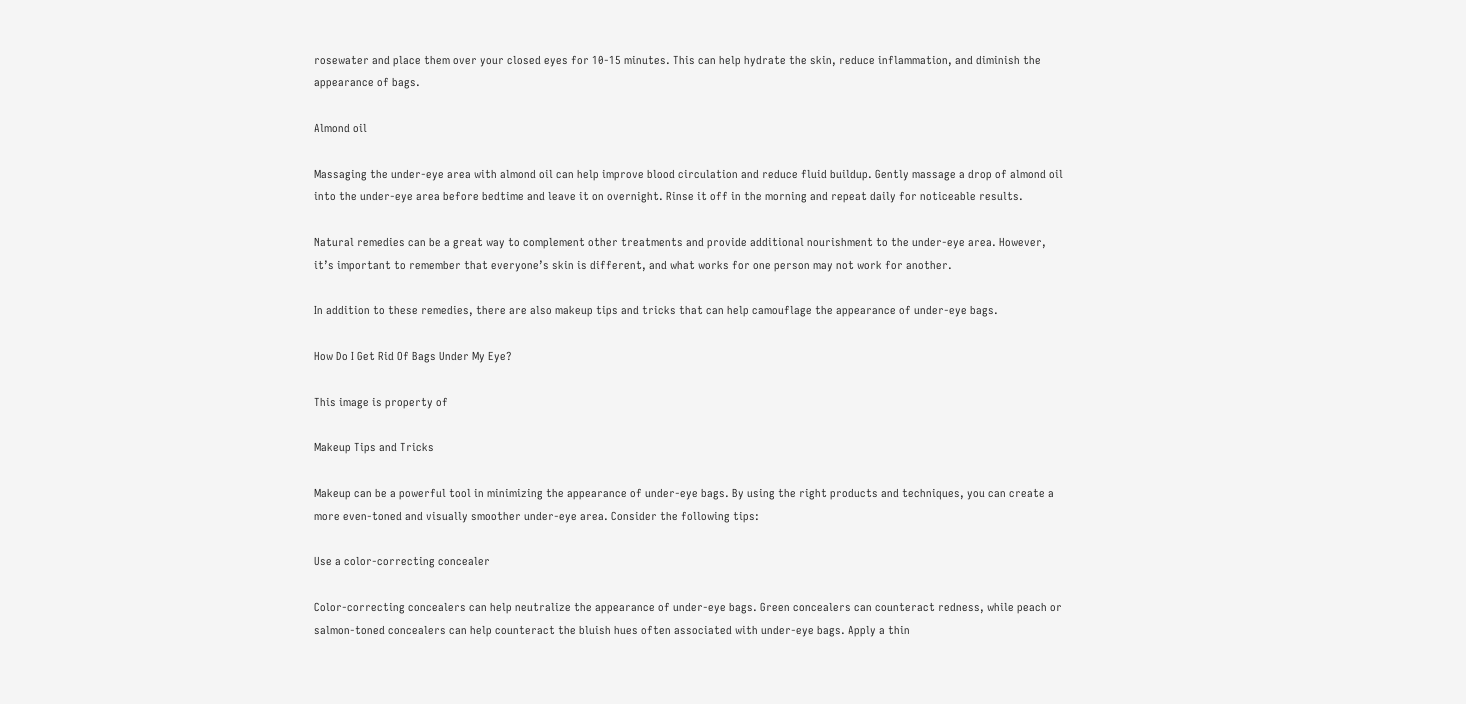rosewater and place them over your closed eyes for 10-15 minutes. This can help hydrate the skin, reduce inflammation, and diminish the appearance of bags.

Almond oil

Massaging the under-eye area with almond oil can help improve blood circulation and reduce fluid buildup. Gently massage a drop of almond oil into the under-eye area before bedtime and leave it on overnight. Rinse it off in the morning and repeat daily for noticeable results.

Natural remedies can be a great way to complement other treatments and provide additional nourishment to the under-eye area. However, it’s important to remember that everyone’s skin is different, and what works for one person may not work for another.

In addition to these remedies, there are also makeup tips and tricks that can help camouflage the appearance of under-eye bags.

How Do I Get Rid Of Bags Under My Eye?

This image is property of

Makeup Tips and Tricks

Makeup can be a powerful tool in minimizing the appearance of under-eye bags. By using the right products and techniques, you can create a more even-toned and visually smoother under-eye area. Consider the following tips:

Use a color-correcting concealer

Color-correcting concealers can help neutralize the appearance of under-eye bags. Green concealers can counteract redness, while peach or salmon-toned concealers can help counteract the bluish hues often associated with under-eye bags. Apply a thin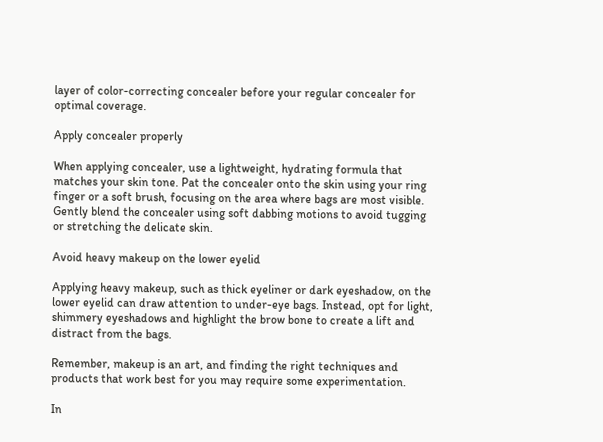layer of color-correcting concealer before your regular concealer for optimal coverage.

Apply concealer properly

When applying concealer, use a lightweight, hydrating formula that matches your skin tone. Pat the concealer onto the skin using your ring finger or a soft brush, focusing on the area where bags are most visible. Gently blend the concealer using soft dabbing motions to avoid tugging or stretching the delicate skin.

Avoid heavy makeup on the lower eyelid

Applying heavy makeup, such as thick eyeliner or dark eyeshadow, on the lower eyelid can draw attention to under-eye bags. Instead, opt for light, shimmery eyeshadows and highlight the brow bone to create a lift and distract from the bags.

Remember, makeup is an art, and finding the right techniques and products that work best for you may require some experimentation.

In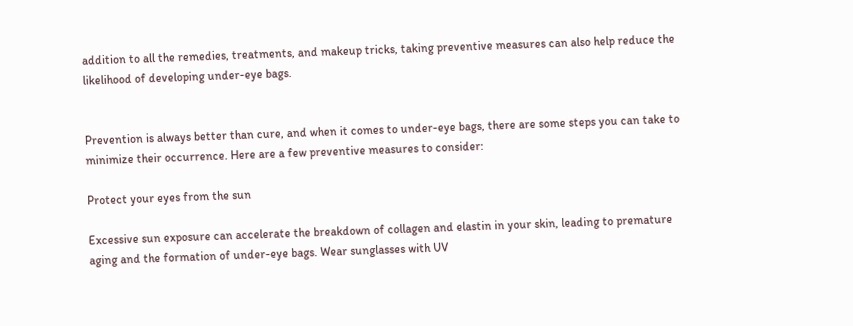addition to all the remedies, treatments, and makeup tricks, taking preventive measures can also help reduce the likelihood of developing under-eye bags.


Prevention is always better than cure, and when it comes to under-eye bags, there are some steps you can take to minimize their occurrence. Here are a few preventive measures to consider:

Protect your eyes from the sun

Excessive sun exposure can accelerate the breakdown of collagen and elastin in your skin, leading to premature aging and the formation of under-eye bags. Wear sunglasses with UV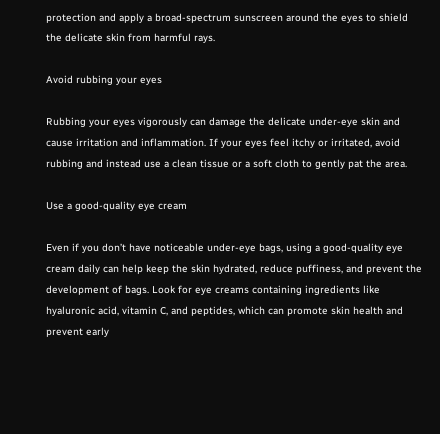protection and apply a broad-spectrum sunscreen around the eyes to shield the delicate skin from harmful rays.

Avoid rubbing your eyes

Rubbing your eyes vigorously can damage the delicate under-eye skin and cause irritation and inflammation. If your eyes feel itchy or irritated, avoid rubbing and instead use a clean tissue or a soft cloth to gently pat the area.

Use a good-quality eye cream

Even if you don’t have noticeable under-eye bags, using a good-quality eye cream daily can help keep the skin hydrated, reduce puffiness, and prevent the development of bags. Look for eye creams containing ingredients like hyaluronic acid, vitamin C, and peptides, which can promote skin health and prevent early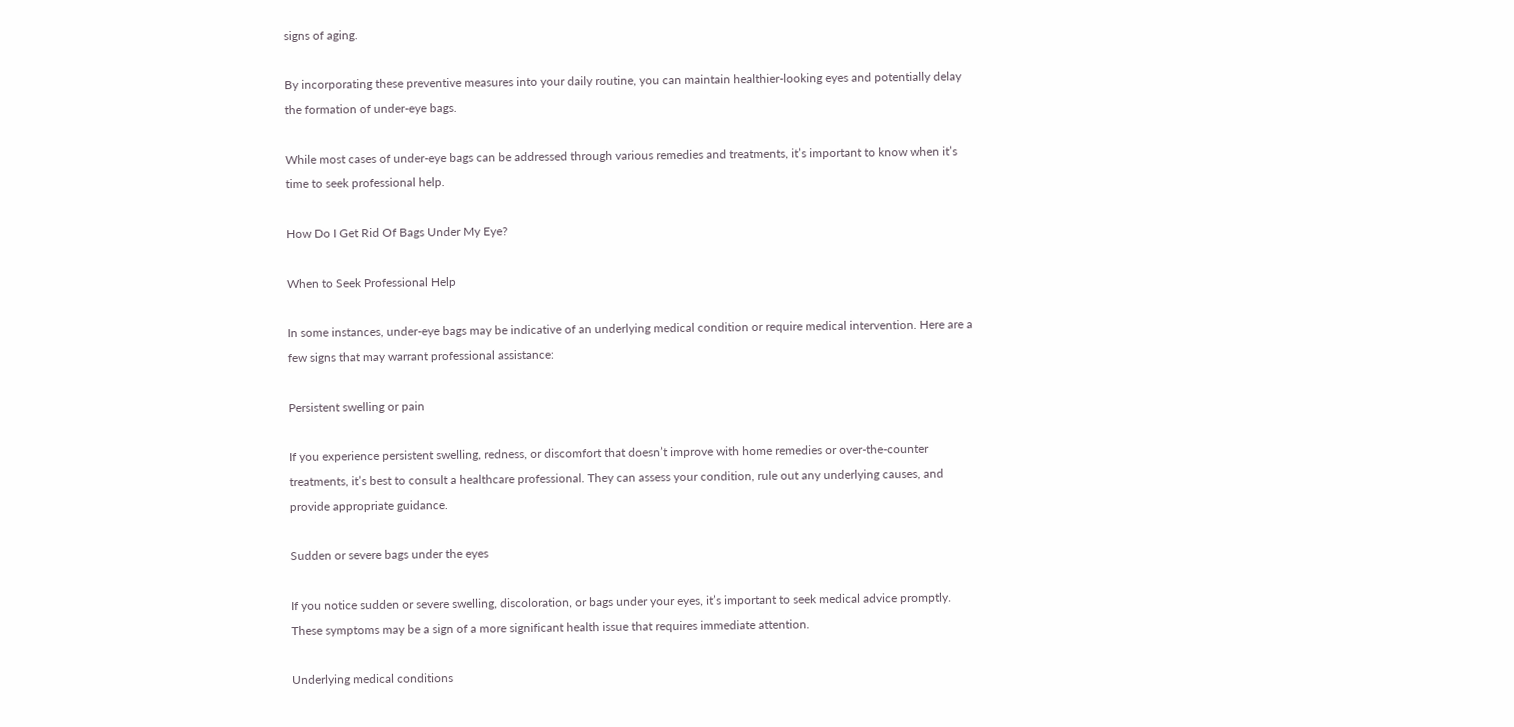signs of aging.

By incorporating these preventive measures into your daily routine, you can maintain healthier-looking eyes and potentially delay the formation of under-eye bags.

While most cases of under-eye bags can be addressed through various remedies and treatments, it’s important to know when it’s time to seek professional help.

How Do I Get Rid Of Bags Under My Eye?

When to Seek Professional Help

In some instances, under-eye bags may be indicative of an underlying medical condition or require medical intervention. Here are a few signs that may warrant professional assistance:

Persistent swelling or pain

If you experience persistent swelling, redness, or discomfort that doesn’t improve with home remedies or over-the-counter treatments, it’s best to consult a healthcare professional. They can assess your condition, rule out any underlying causes, and provide appropriate guidance.

Sudden or severe bags under the eyes

If you notice sudden or severe swelling, discoloration, or bags under your eyes, it’s important to seek medical advice promptly. These symptoms may be a sign of a more significant health issue that requires immediate attention.

Underlying medical conditions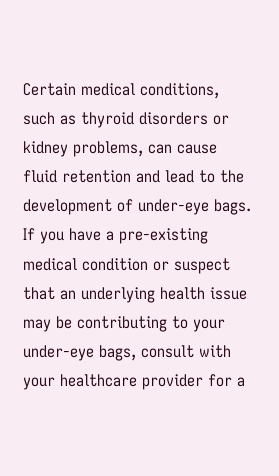Certain medical conditions, such as thyroid disorders or kidney problems, can cause fluid retention and lead to the development of under-eye bags. If you have a pre-existing medical condition or suspect that an underlying health issue may be contributing to your under-eye bags, consult with your healthcare provider for a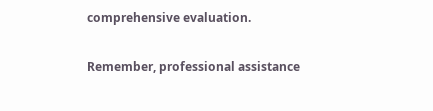comprehensive evaluation.

Remember, professional assistance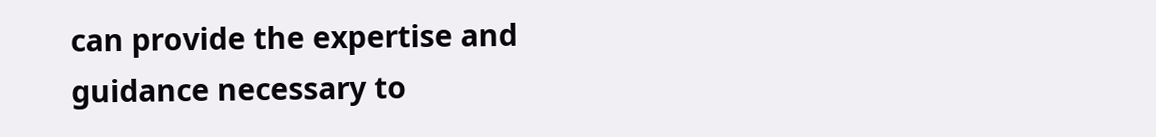can provide the expertise and guidance necessary to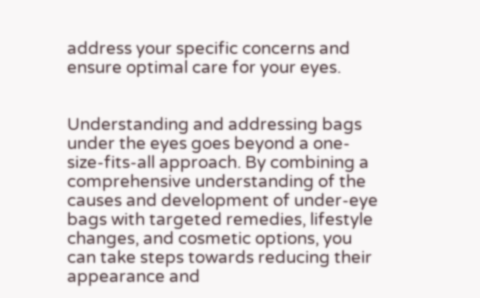address your specific concerns and ensure optimal care for your eyes.


Understanding and addressing bags under the eyes goes beyond a one-size-fits-all approach. By combining a comprehensive understanding of the causes and development of under-eye bags with targeted remedies, lifestyle changes, and cosmetic options, you can take steps towards reducing their appearance and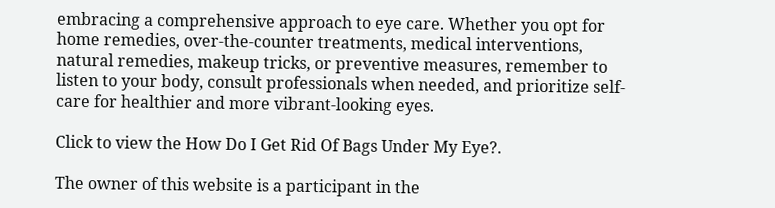embracing a comprehensive approach to eye care. Whether you opt for home remedies, over-the-counter treatments, medical interventions, natural remedies, makeup tricks, or preventive measures, remember to listen to your body, consult professionals when needed, and prioritize self-care for healthier and more vibrant-looking eyes.

Click to view the How Do I Get Rid Of Bags Under My Eye?.

The owner of this website is a participant in the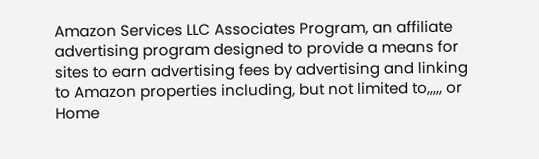Amazon Services LLC Associates Program, an affiliate advertising program designed to provide a means for sites to earn advertising fees by advertising and linking to Amazon properties including, but not limited to,,,,, or
Home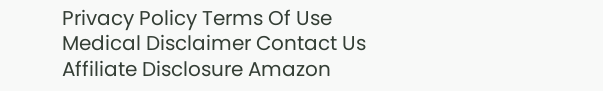Privacy Policy Terms Of Use Medical Disclaimer Contact Us Affiliate Disclosure Amazon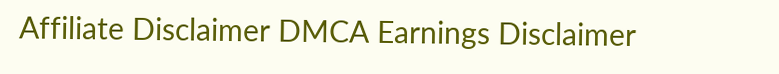Affiliate Disclaimer DMCA Earnings Disclaimer